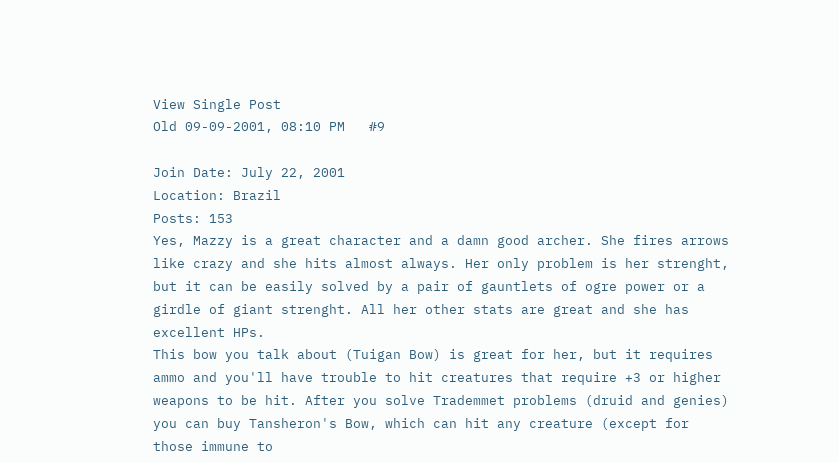View Single Post
Old 09-09-2001, 08:10 PM   #9

Join Date: July 22, 2001
Location: Brazil
Posts: 153
Yes, Mazzy is a great character and a damn good archer. She fires arrows like crazy and she hits almost always. Her only problem is her strenght, but it can be easily solved by a pair of gauntlets of ogre power or a girdle of giant strenght. All her other stats are great and she has excellent HPs.
This bow you talk about (Tuigan Bow) is great for her, but it requires ammo and you'll have trouble to hit creatures that require +3 or higher weapons to be hit. After you solve Trademmet problems (druid and genies) you can buy Tansheron's Bow, which can hit any creature (except for those immune to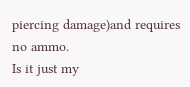piercing damage)and requires no ammo.
Is it just my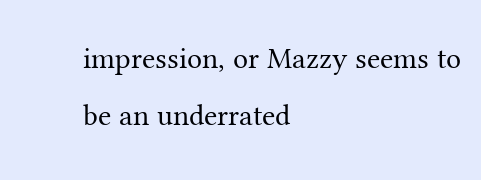impression, or Mazzy seems to be an underrated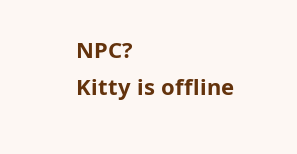NPC?
Kitty is offline